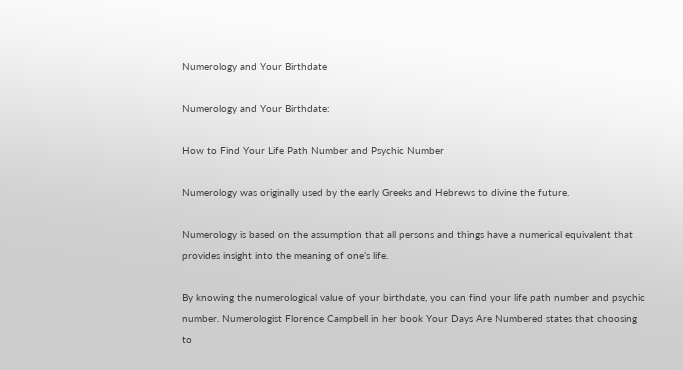Numerology and Your Birthdate

Numerology and Your Birthdate:

How to Find Your Life Path Number and Psychic Number

Numerology was originally used by the early Greeks and Hebrews to divine the future.

Numerology is based on the assumption that all persons and things have a numerical equivalent that provides insight into the meaning of one’s life.

By knowing the numerological value of your birthdate, you can find your life path number and psychic number. Numerologist Florence Campbell in her book Your Days Are Numbered states that choosing to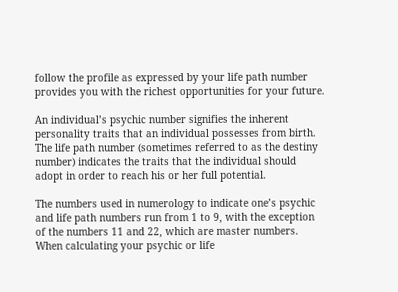follow the profile as expressed by your life path number provides you with the richest opportunities for your future.

An individual’s psychic number signifies the inherent personality traits that an individual possesses from birth. The life path number (sometimes referred to as the destiny number) indicates the traits that the individual should adopt in order to reach his or her full potential.

The numbers used in numerology to indicate one’s psychic and life path numbers run from 1 to 9, with the exception of the numbers 11 and 22, which are master numbers. When calculating your psychic or life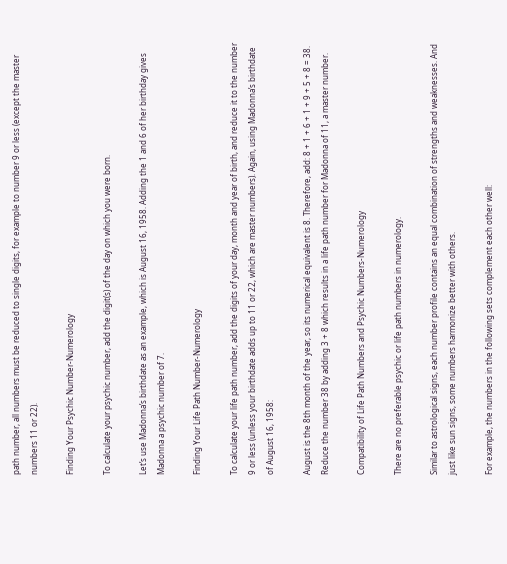path number, all numbers must be reduced to single digits, for example to number 9 or less (except the master numbers 11 or 22).

Finding Your Psychic Number-Numerology

To calculate your psychic number, add the digit(s) of the day on which you were born.

Let’s use Madonna’s birthdate as an example, which is August 16, 1958. Adding the 1 and 6 of her birthday gives Madonna a psychic number of 7.

Finding Your Life Path Number-Numerology

To calculate your life path number, add the digits of your day, month and year of birth, and reduce it to the number 9 or less (unless your birthdate adds up to 11 or 22, which are master numbers). Again, using Madonna’s birthdate of August 16, 1958:

August is the 8th month of the year, so its numerical equivalent is 8. Therefore, add: 8 + 1 + 6 + 1 + 9 + 5 + 8 = 38. Reduce the number 38 by adding 3 + 8 which results in a life path number for Madonna of 11, a master number.

Compatibility of Life Path Numbers and Psychic Numbers-Numerology

There are no preferable psychic or life path numbers in numerology.

Similar to astrological signs, each number profile contains an equal combination of strengths and weaknesses. And just like sun signs, some numbers harmonize better with others.

For example, the numbers in the following sets complement each other well: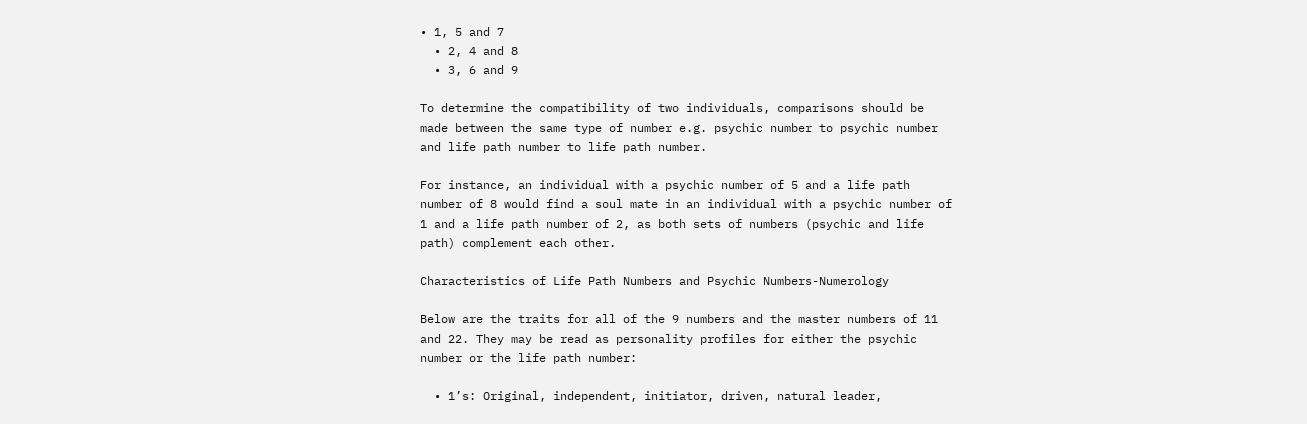• 1, 5 and 7
  • 2, 4 and 8
  • 3, 6 and 9

To determine the compatibility of two individuals, comparisons should be made between the same type of number e.g. psychic number to psychic number and life path number to life path number.

For instance, an individual with a psychic number of 5 and a life path number of 8 would find a soul mate in an individual with a psychic number of 1 and a life path number of 2, as both sets of numbers (psychic and life path) complement each other.

Characteristics of Life Path Numbers and Psychic Numbers-Numerology

Below are the traits for all of the 9 numbers and the master numbers of 11 and 22. They may be read as personality profiles for either the psychic number or the life path number:

  • 1’s: Original, independent, initiator, driven, natural leader,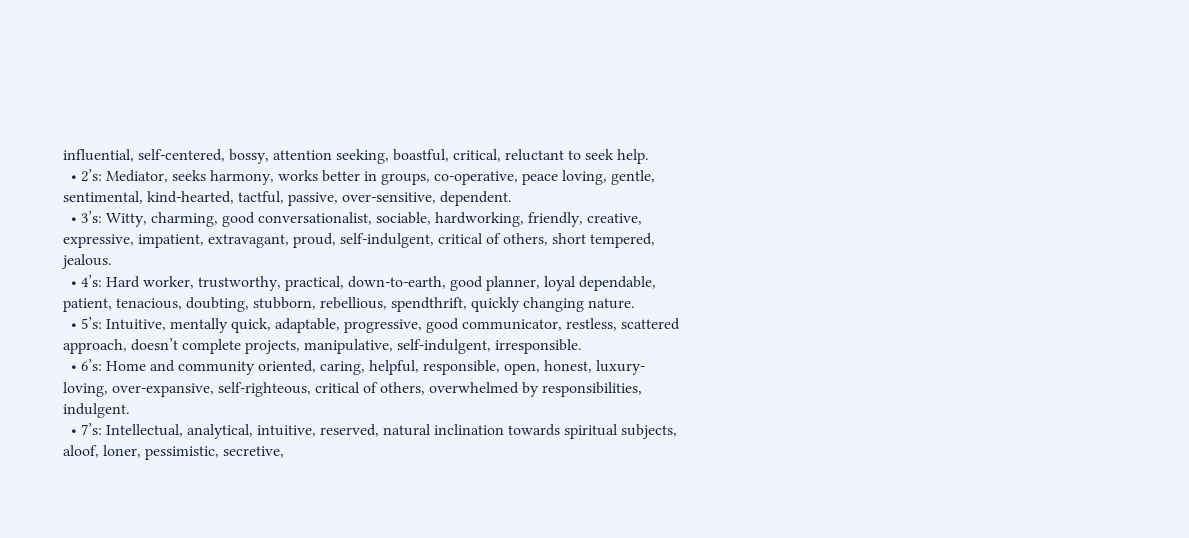influential, self-centered, bossy, attention seeking, boastful, critical, reluctant to seek help.
  • 2’s: Mediator, seeks harmony, works better in groups, co-operative, peace loving, gentle, sentimental, kind-hearted, tactful, passive, over-sensitive, dependent.
  • 3’s: Witty, charming, good conversationalist, sociable, hardworking, friendly, creative, expressive, impatient, extravagant, proud, self-indulgent, critical of others, short tempered, jealous.
  • 4’s: Hard worker, trustworthy, practical, down-to-earth, good planner, loyal dependable, patient, tenacious, doubting, stubborn, rebellious, spendthrift, quickly changing nature.
  • 5’s: Intuitive, mentally quick, adaptable, progressive, good communicator, restless, scattered approach, doesn’t complete projects, manipulative, self-indulgent, irresponsible.
  • 6’s: Home and community oriented, caring, helpful, responsible, open, honest, luxury-loving, over-expansive, self-righteous, critical of others, overwhelmed by responsibilities, indulgent.
  • 7’s: Intellectual, analytical, intuitive, reserved, natural inclination towards spiritual subjects, aloof, loner, pessimistic, secretive,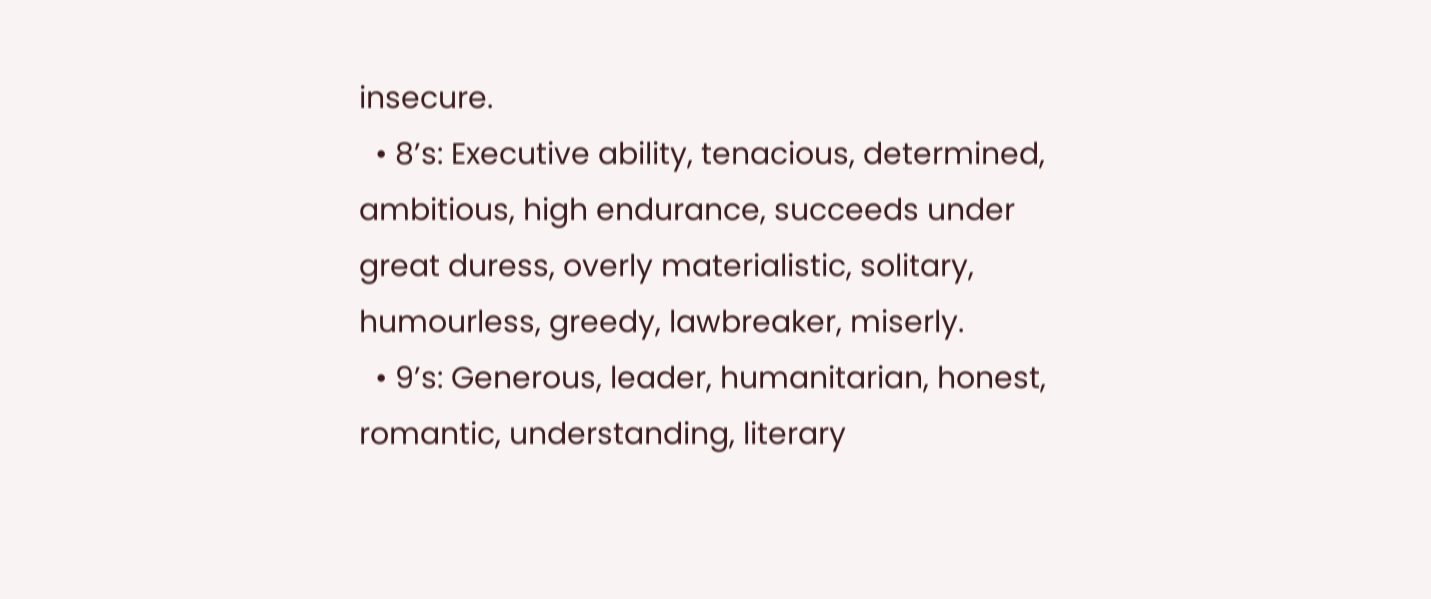insecure.
  • 8’s: Executive ability, tenacious, determined, ambitious, high endurance, succeeds under great duress, overly materialistic, solitary, humourless, greedy, lawbreaker, miserly.
  • 9’s: Generous, leader, humanitarian, honest, romantic, understanding, literary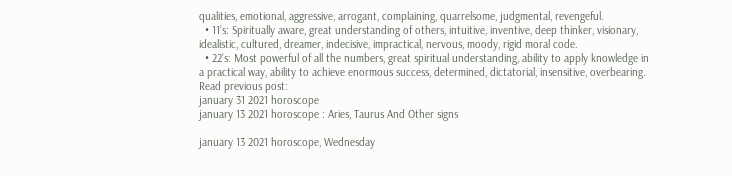qualities, emotional, aggressive, arrogant, complaining, quarrelsome, judgmental, revengeful.
  • 11’s: Spiritually aware, great understanding of others, intuitive, inventive, deep thinker, visionary, idealistic, cultured, dreamer, indecisive, impractical, nervous, moody, rigid moral code.
  • 22’s: Most powerful of all the numbers, great spiritual understanding, ability to apply knowledge in a practical way, ability to achieve enormous success, determined, dictatorial, insensitive, overbearing.
Read previous post:
january 31 2021 horoscope
january 13 2021 horoscope : Aries, Taurus And Other signs

january 13 2021 horoscope, Wednesday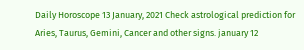Daily Horoscope 13 January, 2021 Check astrological prediction for Aries, Taurus, Gemini, Cancer and other signs. january 12